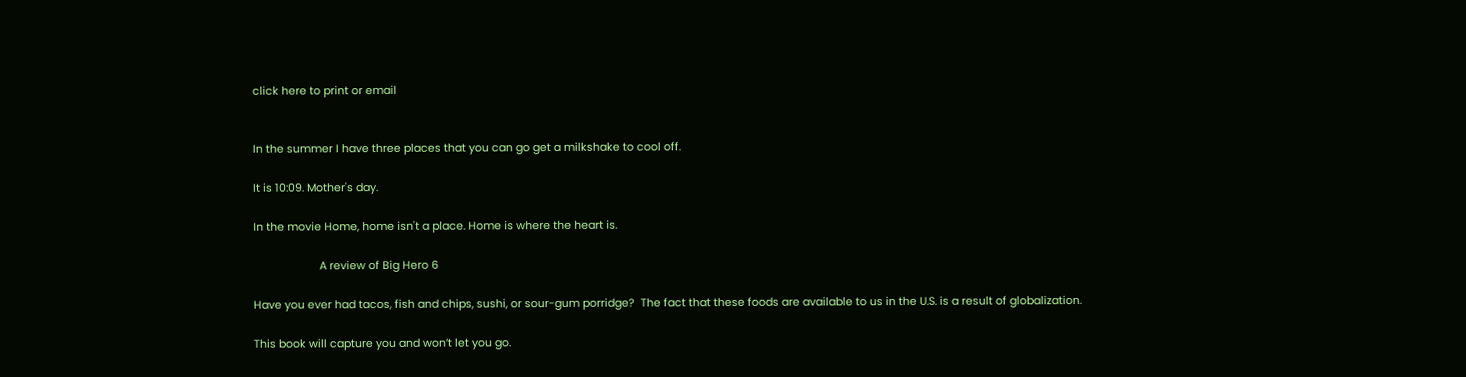click here to print or email


In the summer I have three places that you can go get a milkshake to cool off.

It is 10:09. Mother's day.

In the movie Home, home isn't a place. Home is where the heart is.

                      A review of Big Hero 6

Have you ever had tacos, fish and chips, sushi, or sour-gum porridge?  The fact that these foods are available to us in the U.S. is a result of globalization.

This book will capture you and won’t let you go.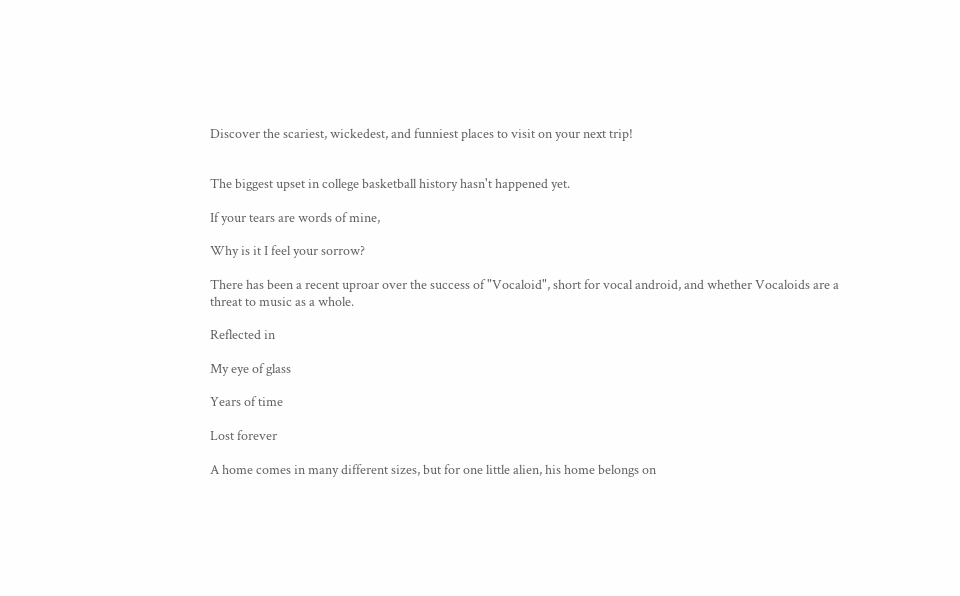Discover the scariest, wickedest, and funniest places to visit on your next trip!


The biggest upset in college basketball history hasn't happened yet.

If your tears are words of mine,

Why is it I feel your sorrow?

There has been a recent uproar over the success of "Vocaloid", short for vocal android, and whether Vocaloids are a threat to music as a whole.

Reflected in

My eye of glass

Years of time

Lost forever

A home comes in many different sizes, but for one little alien, his home belongs on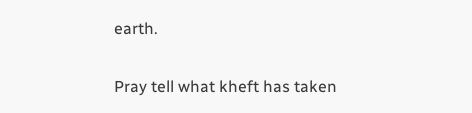earth.

Pray tell what kheft has taken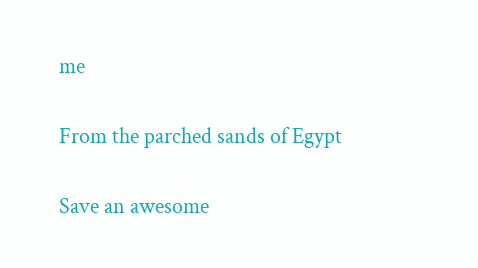me

From the parched sands of Egypt

Save an awesome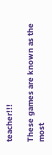teacher!!!

These games are known as the most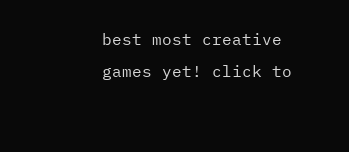best most creative games yet! click to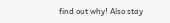find out why! Also stay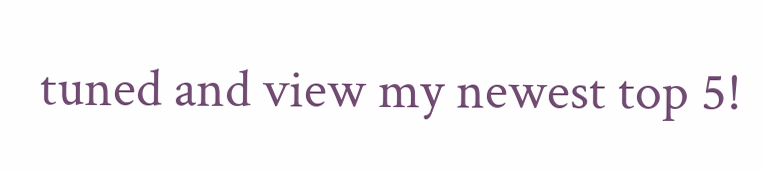tuned and view my newest top 5!